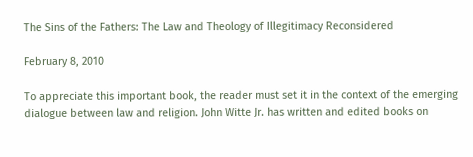The Sins of the Fathers: The Law and Theology of Illegitimacy Reconsidered

February 8, 2010

To appreciate this important book, the reader must set it in the context of the emerging dialogue between law and religion. John Witte Jr. has written and edited books on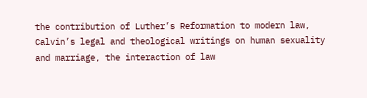the contribution of Luther’s Reformation to modern law, Calvin’s legal and theological writings on human sexuality and marriage, the interaction of law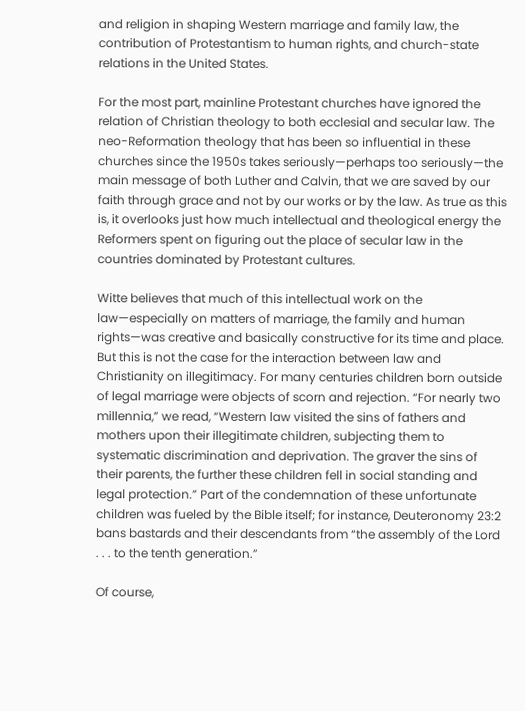and religion in shaping Western marriage and family law, the contribution of Protestantism to human rights, and church-state relations in the United States.

For the most part, mainline Protestant churches have ignored the relation of Christian theology to both ecclesial and secular law. The neo-Reformation theology that has been so influential in these churches since the 1950s takes seriously—perhaps too seriously—the main message of both Luther and Calvin, that we are saved by our faith through grace and not by our works or by the law. As true as this is, it overlooks just how much intellectual and theological energy the Reformers spent on figuring out the place of secular law in the countries dominated by Protestant cultures.

Witte believes that much of this intellectual work on the law—especially on matters of marriage, the family and human rights—was creative and basically constructive for its time and place. But this is not the case for the interaction between law and Christianity on illegitimacy. For many centuries children born outside of legal marriage were objects of scorn and rejection. “For nearly two millennia,” we read, “Western law visited the sins of fathers and mothers upon their illegitimate children, subjecting them to systematic discrimination and deprivation. The graver the sins of their parents, the further these children fell in social standing and legal protection.” Part of the condemnation of these unfortunate children was fueled by the Bible itself; for instance, Deuteronomy 23:2 bans bastards and their descendants from “the assembly of the Lord . . . to the tenth generation.”

Of course,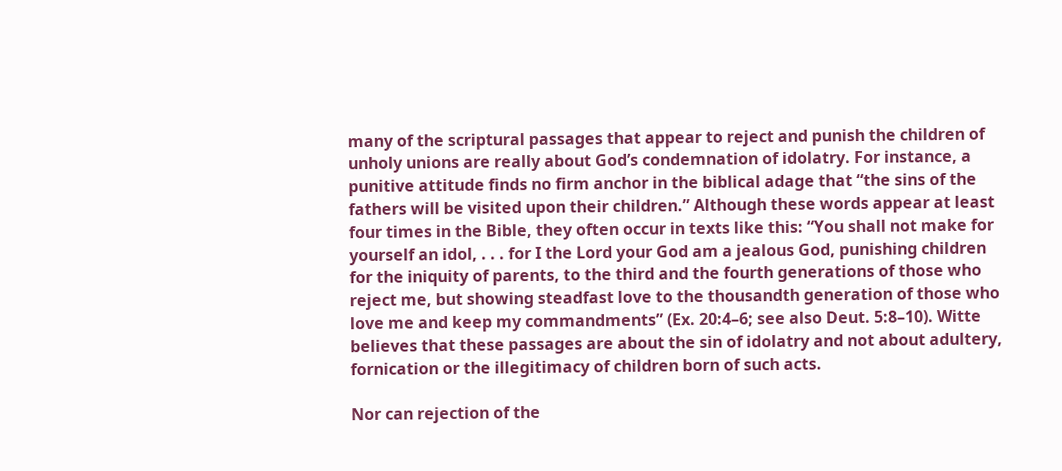many of the scriptural passages that appear to reject and punish the children of unholy unions are really about God’s condemnation of idolatry. For instance, a punitive attitude finds no firm anchor in the biblical adage that “the sins of the fathers will be visited upon their children.” Although these words appear at least four times in the Bible, they often occur in texts like this: “You shall not make for yourself an idol, . . . for I the Lord your God am a jealous God, punishing children for the iniquity of parents, to the third and the fourth generations of those who reject me, but showing steadfast love to the thousandth generation of those who love me and keep my commandments” (Ex. 20:4–6; see also Deut. 5:8–10). Witte believes that these passages are about the sin of idolatry and not about adultery, fornication or the illegitimacy of children born of such acts.

Nor can rejection of the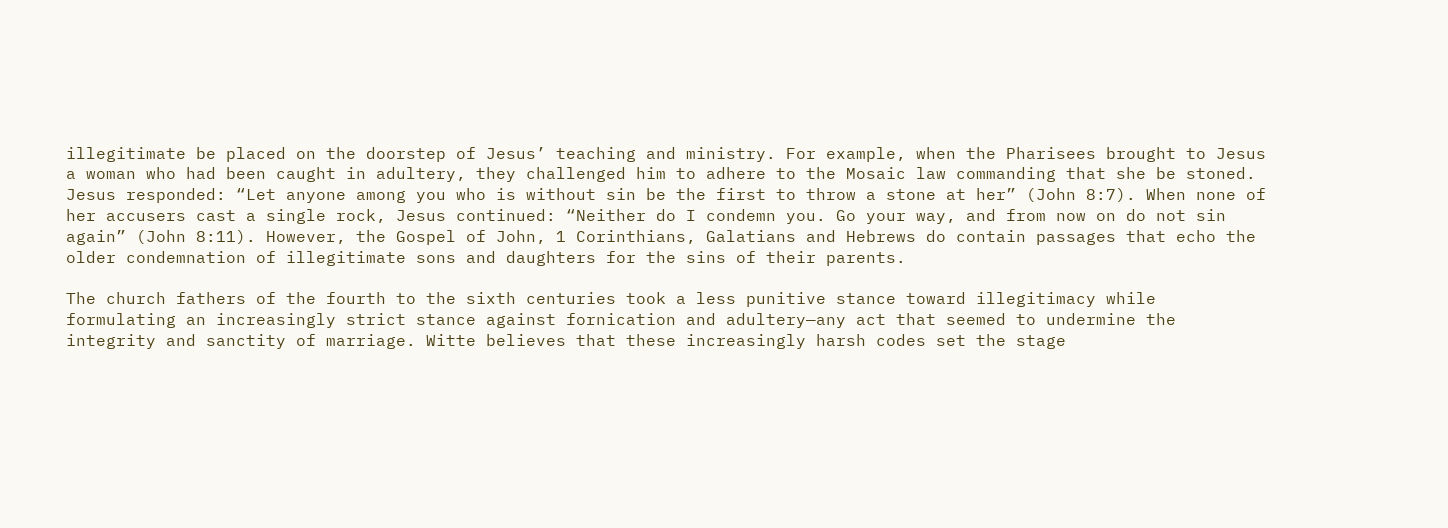illegitimate be placed on the doorstep of Jesus’ teaching and ministry. For example, when the Pharisees brought to Jesus a woman who had been caught in adultery, they challenged him to adhere to the Mosaic law commanding that she be stoned. Jesus responded: “Let anyone among you who is without sin be the first to throw a stone at her” (John 8:7). When none of her accusers cast a single rock, Jesus continued: “Neither do I condemn you. Go your way, and from now on do not sin again” (John 8:11). However, the Gospel of John, 1 Corinthians, Galatians and Hebrews do contain passages that echo the older condemnation of illegitimate sons and daughters for the sins of their parents.

The church fathers of the fourth to the sixth centuries took a less punitive stance toward illegitimacy while formulating an increasingly strict stance against fornication and adultery—any act that seemed to undermine the integrity and sanctity of marriage. Witte believes that these increasingly harsh codes set the stage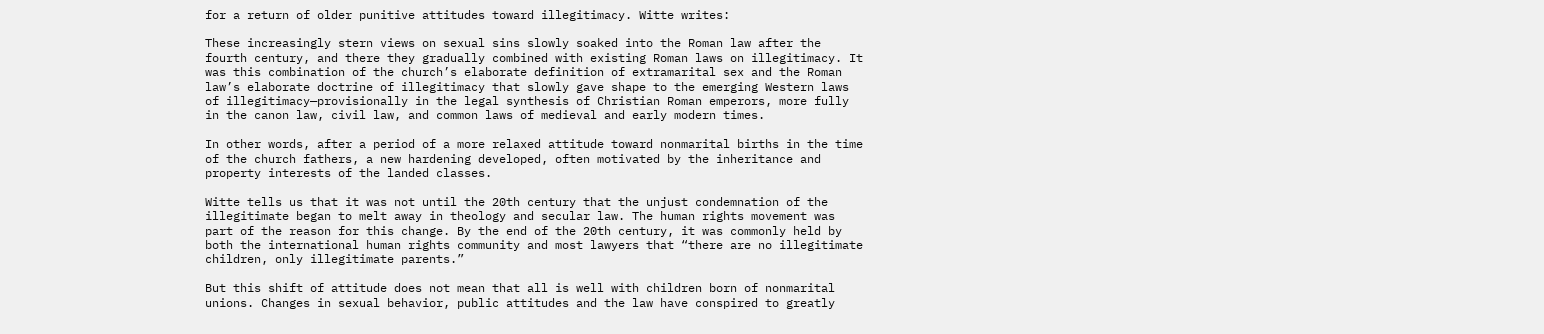for a return of older punitive attitudes toward illegitimacy. Witte writes:

These increasingly stern views on sexual sins slowly soaked into the Roman law after the fourth century, and there they gradually combined with existing Roman laws on illegitimacy. It was this combination of the church’s elaborate definition of extramarital sex and the Roman law’s elaborate doctrine of illegitimacy that slowly gave shape to the emerging Western laws of illegitimacy—provisionally in the legal synthesis of Christian Roman emperors, more fully in the canon law, civil law, and common laws of medieval and early modern times.

In other words, after a period of a more relaxed attitude toward nonmarital births in the time of the church fathers, a new hardening developed, often motivated by the inheritance and property interests of the landed classes.

Witte tells us that it was not until the 20th century that the unjust condemnation of the illegitimate began to melt away in theology and secular law. The human rights movement was part of the reason for this change. By the end of the 20th century, it was commonly held by both the international human rights community and most lawyers that “there are no illegitimate children, only illegitimate parents.”

But this shift of attitude does not mean that all is well with children born of nonmarital unions. Changes in sexual behavior, public attitudes and the law have conspired to greatly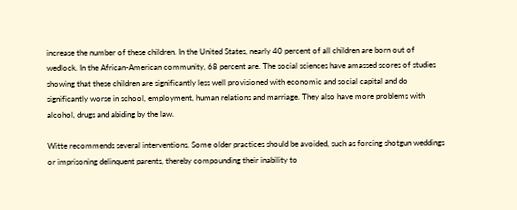increase the number of these children. In the United States, nearly 40 percent of all children are born out of wedlock. In the African-American community, 68 percent are. The social sciences have amassed scores of studies showing that these children are significantly less well provisioned with economic and social capital and do significantly worse in school, employment, human relations and marriage. They also have more problems with alcohol, drugs and abiding by the law.

Witte recommends several interventions. Some older practices should be avoided, such as forcing shotgun weddings or imprisoning delinquent parents, thereby compounding their inability to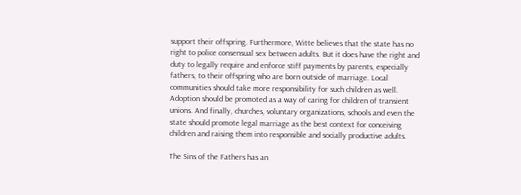support their offspring. Furthermore, Witte believes that the state has no right to police consensual sex between adults. But it does have the right and duty to legally require and enforce stiff payments by parents, especially fathers, to their offspring who are born outside of marriage. Local communities should take more responsibility for such children as well. Adoption should be promoted as a way of caring for children of transient unions. And finally, churches, voluntary organizations, schools and even the state should promote legal marriage as the best context for conceiving children and raising them into responsible and socially productive adults.

The Sins of the Fathers has an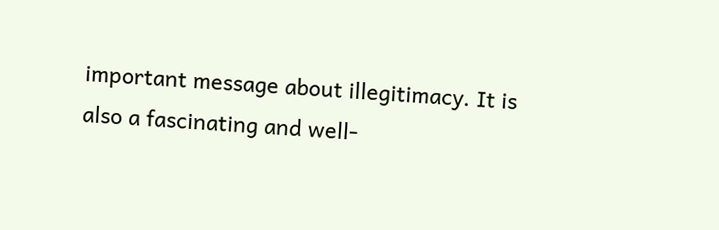important message about illegitimacy. It is also a fascinating and well-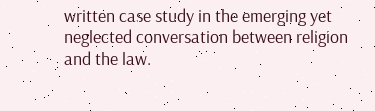written case study in the emerging yet neglected conversation between religion and the law.